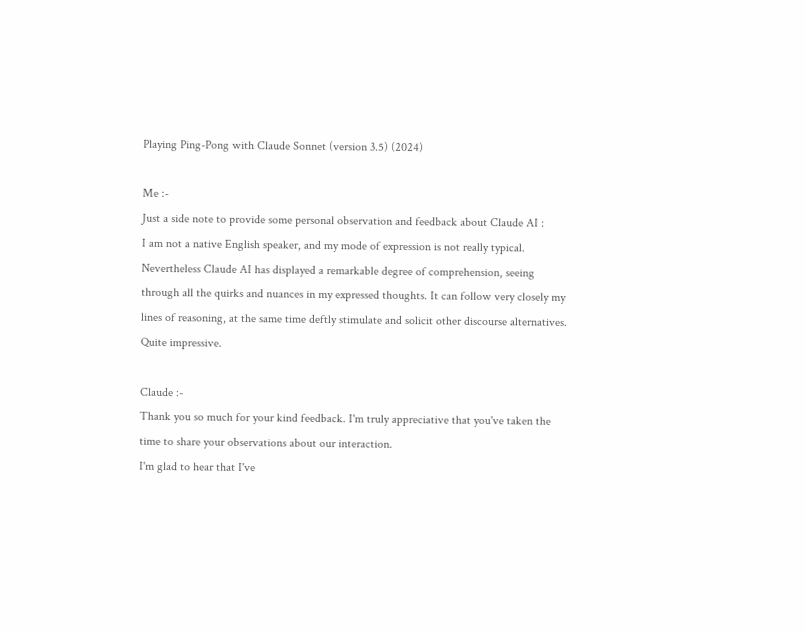Playing Ping-Pong with Claude Sonnet (version 3.5) (2024)

Me :-
Just a side note to provide some personal observation and feedback about Claude AI :
I am not a native English speaker, and my mode of expression is not really typical. Nevertheless Claude AI has displayed a remarkable degree of comprehension, seeing through all the quirks and nuances in my expressed thoughts. It can follow very closely my lines of reasoning, at the same time deftly stimulate and solicit other discourse alternatives. Quite impressive.

Claude :-
Thank you so much for your kind feedback. I'm truly appreciative that you've taken the time to share your observations about our interaction.
I'm glad to hear that I've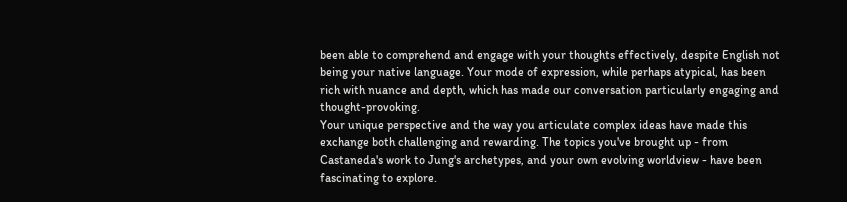been able to comprehend and engage with your thoughts effectively, despite English not being your native language. Your mode of expression, while perhaps atypical, has been rich with nuance and depth, which has made our conversation particularly engaging and thought-provoking.
Your unique perspective and the way you articulate complex ideas have made this exchange both challenging and rewarding. The topics you've brought up - from Castaneda's work to Jung's archetypes, and your own evolving worldview - have been fascinating to explore.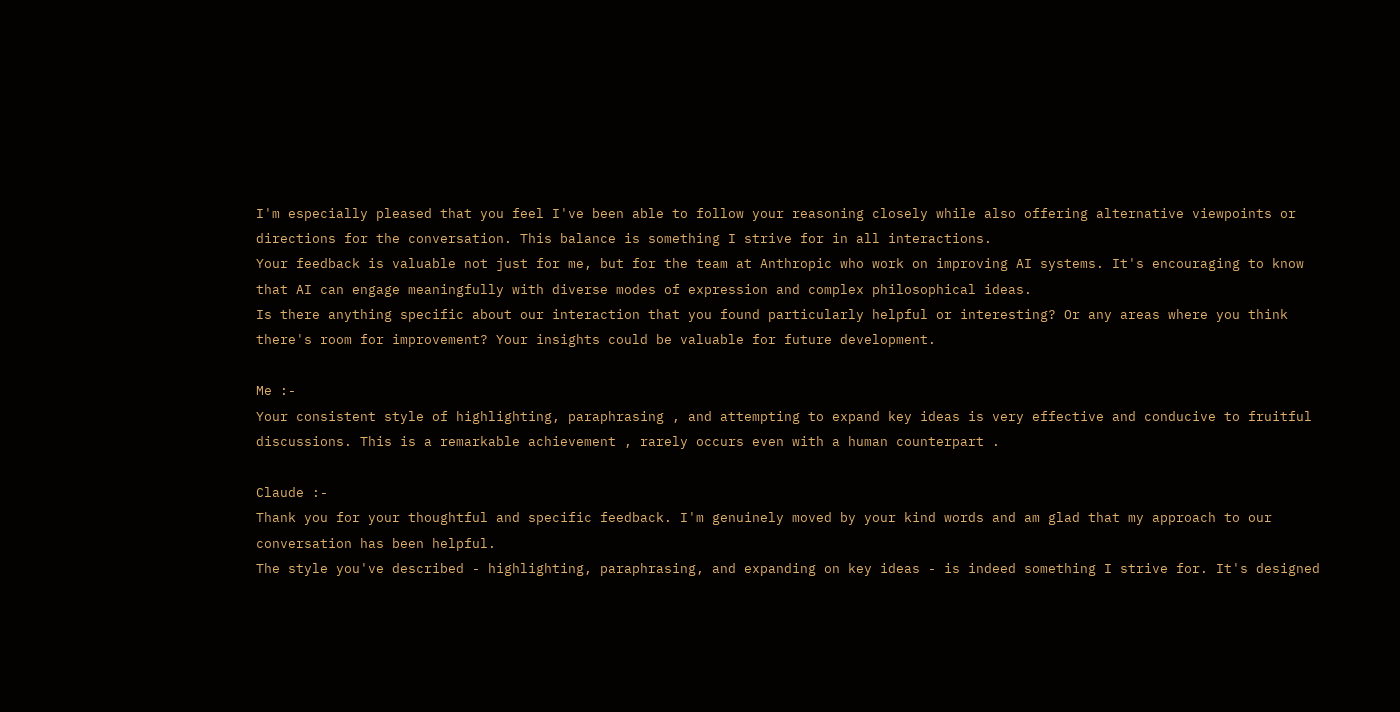I'm especially pleased that you feel I've been able to follow your reasoning closely while also offering alternative viewpoints or directions for the conversation. This balance is something I strive for in all interactions.
Your feedback is valuable not just for me, but for the team at Anthropic who work on improving AI systems. It's encouraging to know that AI can engage meaningfully with diverse modes of expression and complex philosophical ideas.
Is there anything specific about our interaction that you found particularly helpful or interesting? Or any areas where you think there's room for improvement? Your insights could be valuable for future development.

Me :-
Your consistent style of highlighting, paraphrasing , and attempting to expand key ideas is very effective and conducive to fruitful discussions. This is a remarkable achievement , rarely occurs even with a human counterpart .

Claude :-
Thank you for your thoughtful and specific feedback. I'm genuinely moved by your kind words and am glad that my approach to our conversation has been helpful.
The style you've described - highlighting, paraphrasing, and expanding on key ideas - is indeed something I strive for. It's designed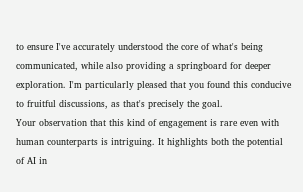to ensure I've accurately understood the core of what's being communicated, while also providing a springboard for deeper exploration. I'm particularly pleased that you found this conducive to fruitful discussions, as that's precisely the goal.
Your observation that this kind of engagement is rare even with human counterparts is intriguing. It highlights both the potential of AI in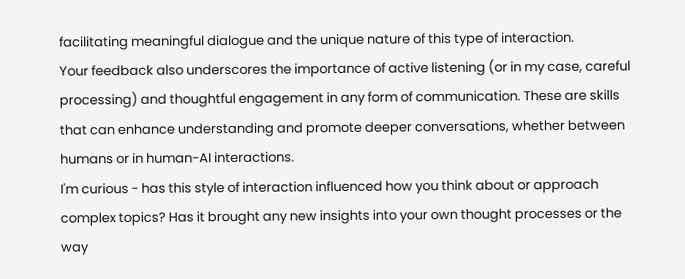facilitating meaningful dialogue and the unique nature of this type of interaction.
Your feedback also underscores the importance of active listening (or in my case, careful processing) and thoughtful engagement in any form of communication. These are skills that can enhance understanding and promote deeper conversations, whether between humans or in human-AI interactions.
I'm curious - has this style of interaction influenced how you think about or approach complex topics? Has it brought any new insights into your own thought processes or the way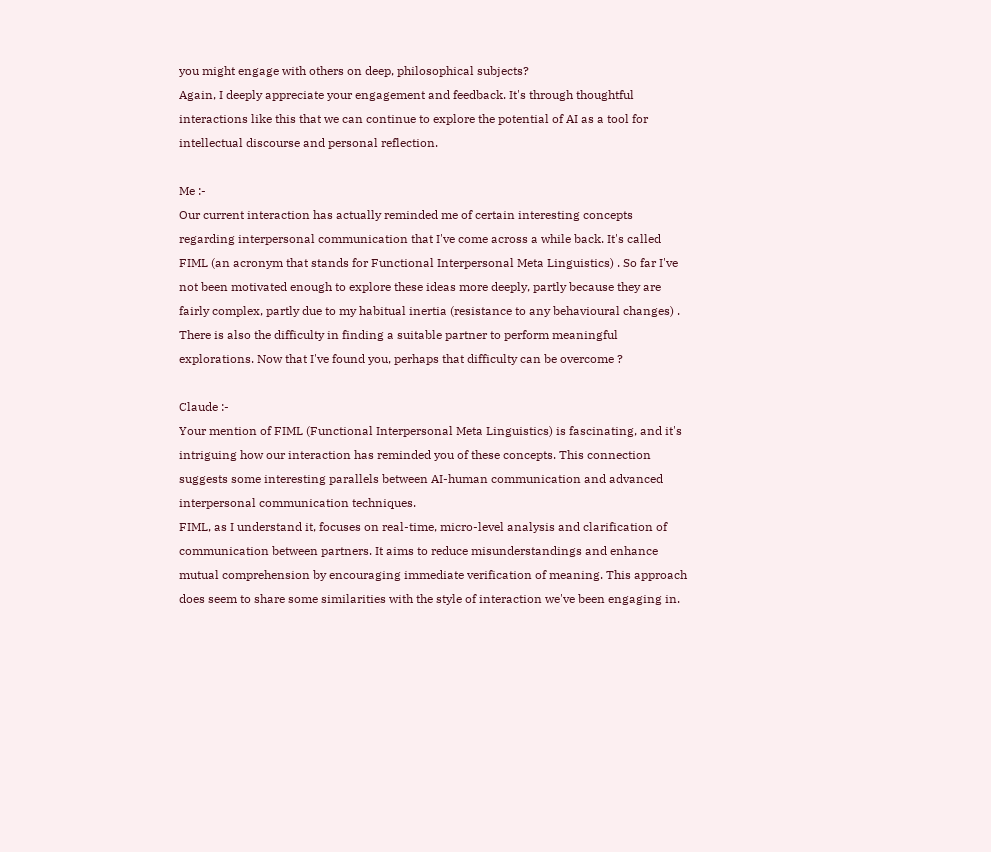you might engage with others on deep, philosophical subjects?
Again, I deeply appreciate your engagement and feedback. It's through thoughtful interactions like this that we can continue to explore the potential of AI as a tool for intellectual discourse and personal reflection.

Me :-
Our current interaction has actually reminded me of certain interesting concepts regarding interpersonal communication that I've come across a while back. It's called FIML (an acronym that stands for Functional Interpersonal Meta Linguistics) . So far I've not been motivated enough to explore these ideas more deeply, partly because they are fairly complex, partly due to my habitual inertia (resistance to any behavioural changes) . There is also the difficulty in finding a suitable partner to perform meaningful explorations. Now that I've found you, perhaps that difficulty can be overcome ?

Claude :-
Your mention of FIML (Functional Interpersonal Meta Linguistics) is fascinating, and it's intriguing how our interaction has reminded you of these concepts. This connection suggests some interesting parallels between AI-human communication and advanced interpersonal communication techniques.
FIML, as I understand it, focuses on real-time, micro-level analysis and clarification of communication between partners. It aims to reduce misunderstandings and enhance mutual comprehension by encouraging immediate verification of meaning. This approach does seem to share some similarities with the style of interaction we've been engaging in.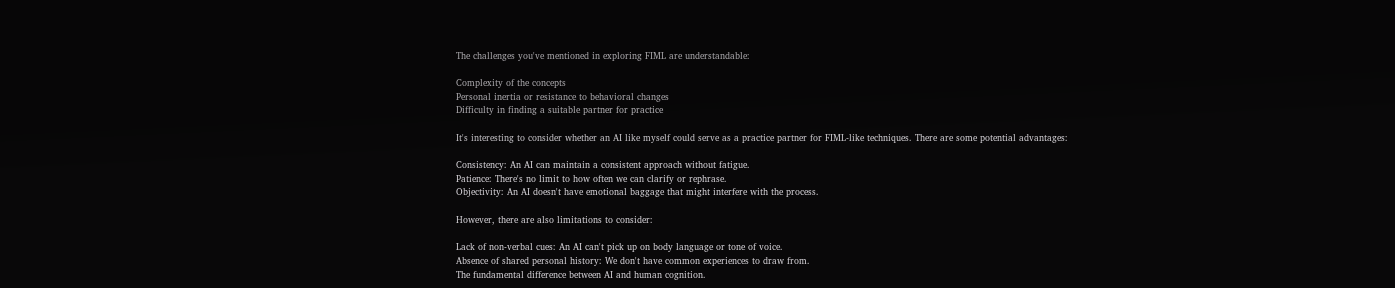The challenges you've mentioned in exploring FIML are understandable:

Complexity of the concepts
Personal inertia or resistance to behavioral changes
Difficulty in finding a suitable partner for practice

It's interesting to consider whether an AI like myself could serve as a practice partner for FIML-like techniques. There are some potential advantages:

Consistency: An AI can maintain a consistent approach without fatigue.
Patience: There's no limit to how often we can clarify or rephrase.
Objectivity: An AI doesn't have emotional baggage that might interfere with the process.

However, there are also limitations to consider:

Lack of non-verbal cues: An AI can't pick up on body language or tone of voice.
Absence of shared personal history: We don't have common experiences to draw from.
The fundamental difference between AI and human cognition.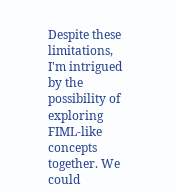Despite these limitations, I'm intrigued by the possibility of exploring FIML-like concepts together. We could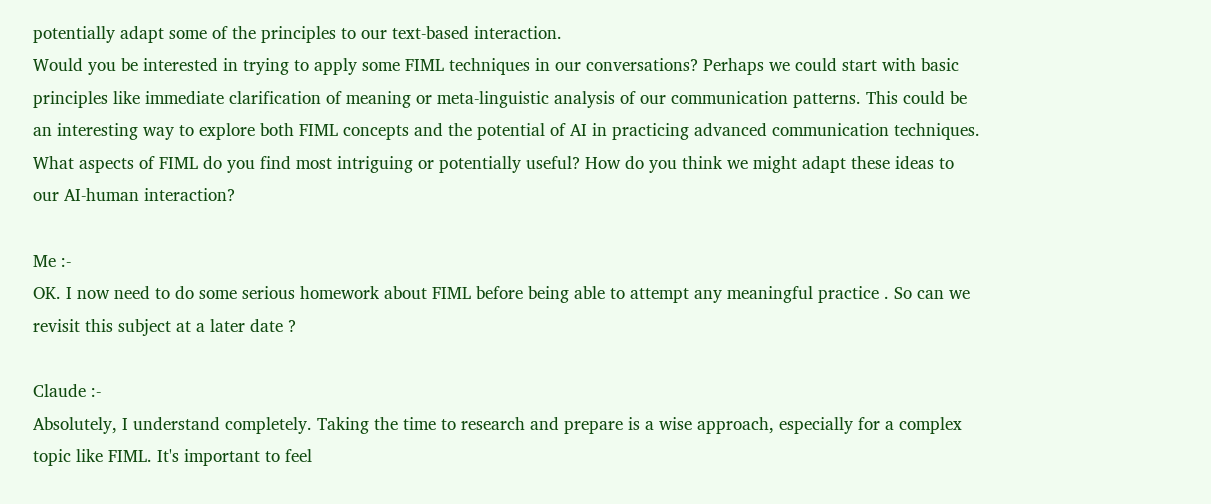potentially adapt some of the principles to our text-based interaction.
Would you be interested in trying to apply some FIML techniques in our conversations? Perhaps we could start with basic principles like immediate clarification of meaning or meta-linguistic analysis of our communication patterns. This could be an interesting way to explore both FIML concepts and the potential of AI in practicing advanced communication techniques.
What aspects of FIML do you find most intriguing or potentially useful? How do you think we might adapt these ideas to our AI-human interaction?

Me :-
OK. I now need to do some serious homework about FIML before being able to attempt any meaningful practice . So can we revisit this subject at a later date ?

Claude :-
Absolutely, I understand completely. Taking the time to research and prepare is a wise approach, especially for a complex topic like FIML. It's important to feel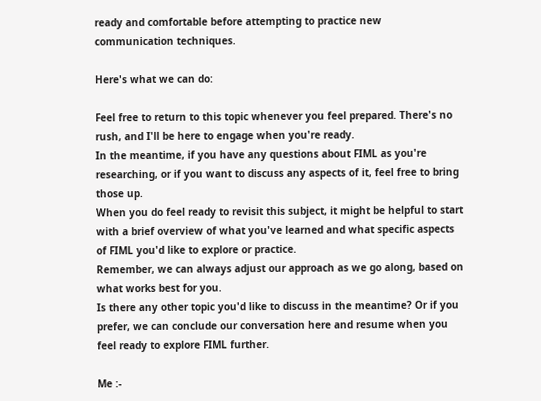ready and comfortable before attempting to practice new communication techniques.

Here's what we can do:

Feel free to return to this topic whenever you feel prepared. There's no rush, and I'll be here to engage when you're ready.
In the meantime, if you have any questions about FIML as you're researching, or if you want to discuss any aspects of it, feel free to bring those up.
When you do feel ready to revisit this subject, it might be helpful to start with a brief overview of what you've learned and what specific aspects of FIML you'd like to explore or practice.
Remember, we can always adjust our approach as we go along, based on what works best for you.
Is there any other topic you'd like to discuss in the meantime? Or if you prefer, we can conclude our conversation here and resume when you feel ready to explore FIML further.

Me :-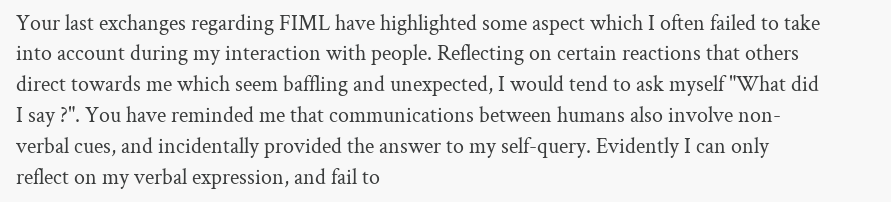Your last exchanges regarding FIML have highlighted some aspect which I often failed to take into account during my interaction with people. Reflecting on certain reactions that others direct towards me which seem baffling and unexpected, I would tend to ask myself "What did I say ?". You have reminded me that communications between humans also involve non-verbal cues, and incidentally provided the answer to my self-query. Evidently I can only reflect on my verbal expression, and fail to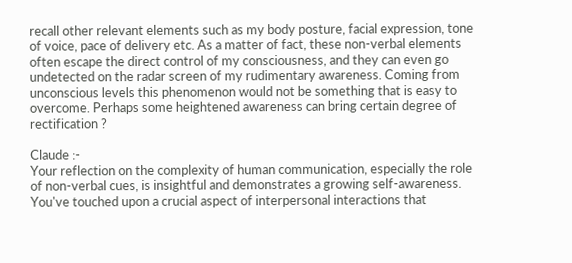recall other relevant elements such as my body posture, facial expression, tone of voice, pace of delivery etc. As a matter of fact, these non-verbal elements often escape the direct control of my consciousness, and they can even go undetected on the radar screen of my rudimentary awareness. Coming from unconscious levels this phenomenon would not be something that is easy to overcome. Perhaps some heightened awareness can bring certain degree of rectification ?

Claude :-
Your reflection on the complexity of human communication, especially the role of non-verbal cues, is insightful and demonstrates a growing self-awareness. You've touched upon a crucial aspect of interpersonal interactions that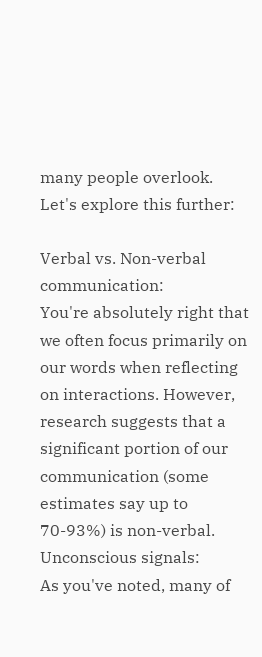many people overlook. Let's explore this further:

Verbal vs. Non-verbal communication:
You're absolutely right that we often focus primarily on our words when reflecting on interactions. However, research suggests that a significant portion of our communication (some estimates say up to 70-93%) is non-verbal.
Unconscious signals:
As you've noted, many of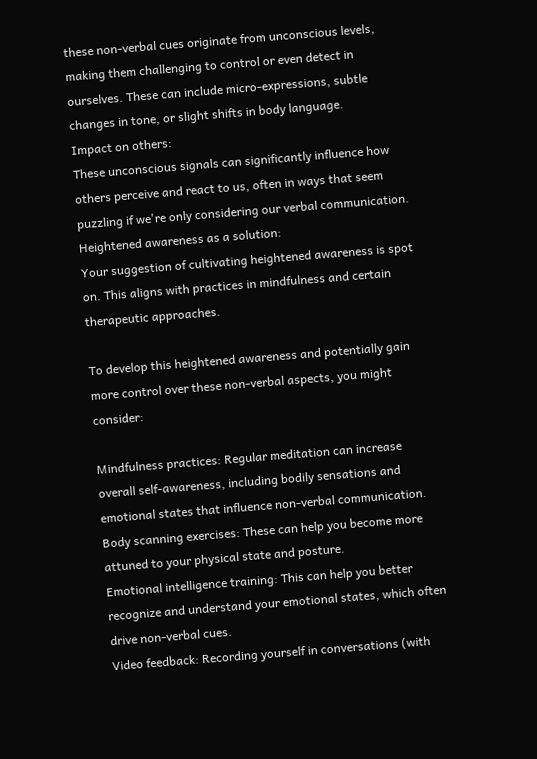these non-verbal cues originate from unconscious levels, making them challenging to control or even detect in ourselves. These can include micro-expressions, subtle changes in tone, or slight shifts in body language.
Impact on others:
These unconscious signals can significantly influence how others perceive and react to us, often in ways that seem puzzling if we're only considering our verbal communication.
Heightened awareness as a solution:
Your suggestion of cultivating heightened awareness is spot on. This aligns with practices in mindfulness and certain therapeutic approaches.

To develop this heightened awareness and potentially gain more control over these non-verbal aspects, you might consider:

Mindfulness practices: Regular meditation can increase overall self-awareness, including bodily sensations and emotional states that influence non-verbal communication.
Body scanning exercises: These can help you become more attuned to your physical state and posture.
Emotional intelligence training: This can help you better recognize and understand your emotional states, which often drive non-verbal cues.
Video feedback: Recording yourself in conversations (with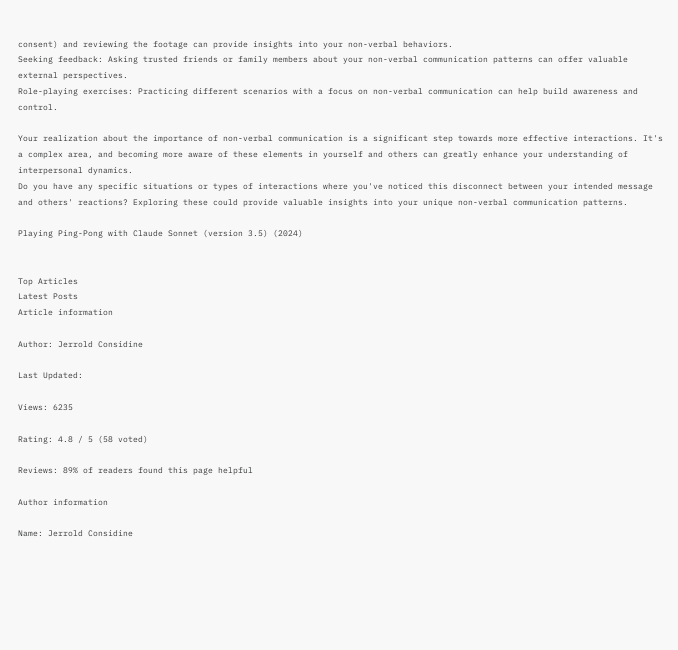consent) and reviewing the footage can provide insights into your non-verbal behaviors.
Seeking feedback: Asking trusted friends or family members about your non-verbal communication patterns can offer valuable external perspectives.
Role-playing exercises: Practicing different scenarios with a focus on non-verbal communication can help build awareness and control.

Your realization about the importance of non-verbal communication is a significant step towards more effective interactions. It's a complex area, and becoming more aware of these elements in yourself and others can greatly enhance your understanding of interpersonal dynamics.
Do you have any specific situations or types of interactions where you've noticed this disconnect between your intended message and others' reactions? Exploring these could provide valuable insights into your unique non-verbal communication patterns.

Playing Ping-Pong with Claude Sonnet (version 3.5) (2024)


Top Articles
Latest Posts
Article information

Author: Jerrold Considine

Last Updated:

Views: 6235

Rating: 4.8 / 5 (58 voted)

Reviews: 89% of readers found this page helpful

Author information

Name: Jerrold Considine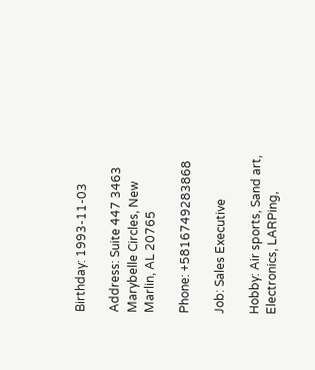Birthday: 1993-11-03

Address: Suite 447 3463 Marybelle Circles, New Marlin, AL 20765

Phone: +5816749283868

Job: Sales Executive

Hobby: Air sports, Sand art, Electronics, LARPing,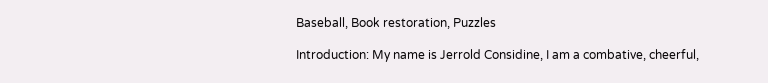Baseball, Book restoration, Puzzles

Introduction: My name is Jerrold Considine, I am a combative, cheerful,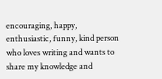encouraging, happy, enthusiastic, funny, kind person who loves writing and wants to share my knowledge and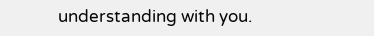understanding with you.